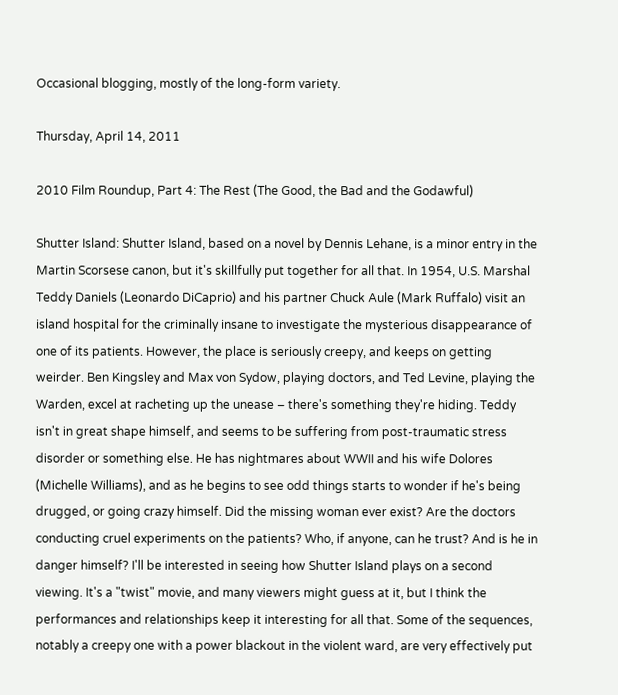Occasional blogging, mostly of the long-form variety.

Thursday, April 14, 2011

2010 Film Roundup, Part 4: The Rest (The Good, the Bad and the Godawful)

Shutter Island: Shutter Island, based on a novel by Dennis Lehane, is a minor entry in the Martin Scorsese canon, but it's skillfully put together for all that. In 1954, U.S. Marshal Teddy Daniels (Leonardo DiCaprio) and his partner Chuck Aule (Mark Ruffalo) visit an island hospital for the criminally insane to investigate the mysterious disappearance of one of its patients. However, the place is seriously creepy, and keeps on getting weirder. Ben Kingsley and Max von Sydow, playing doctors, and Ted Levine, playing the Warden, excel at racheting up the unease – there's something they're hiding. Teddy isn't in great shape himself, and seems to be suffering from post-traumatic stress disorder or something else. He has nightmares about WWII and his wife Dolores (Michelle Williams), and as he begins to see odd things starts to wonder if he's being drugged, or going crazy himself. Did the missing woman ever exist? Are the doctors conducting cruel experiments on the patients? Who, if anyone, can he trust? And is he in danger himself? I'll be interested in seeing how Shutter Island plays on a second viewing. It's a "twist" movie, and many viewers might guess at it, but I think the performances and relationships keep it interesting for all that. Some of the sequences, notably a creepy one with a power blackout in the violent ward, are very effectively put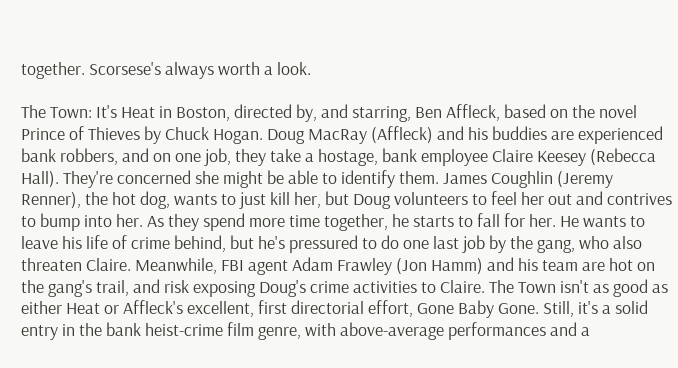together. Scorsese's always worth a look.

The Town: It's Heat in Boston, directed by, and starring, Ben Affleck, based on the novel Prince of Thieves by Chuck Hogan. Doug MacRay (Affleck) and his buddies are experienced bank robbers, and on one job, they take a hostage, bank employee Claire Keesey (Rebecca Hall). They're concerned she might be able to identify them. James Coughlin (Jeremy Renner), the hot dog, wants to just kill her, but Doug volunteers to feel her out and contrives to bump into her. As they spend more time together, he starts to fall for her. He wants to leave his life of crime behind, but he's pressured to do one last job by the gang, who also threaten Claire. Meanwhile, FBI agent Adam Frawley (Jon Hamm) and his team are hot on the gang's trail, and risk exposing Doug's crime activities to Claire. The Town isn't as good as either Heat or Affleck's excellent, first directorial effort, Gone Baby Gone. Still, it's a solid entry in the bank heist-crime film genre, with above-average performances and a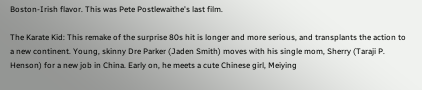Boston-Irish flavor. This was Pete Postlewaithe's last film.

The Karate Kid: This remake of the surprise 80s hit is longer and more serious, and transplants the action to a new continent. Young, skinny Dre Parker (Jaden Smith) moves with his single mom, Sherry (Taraji P. Henson) for a new job in China. Early on, he meets a cute Chinese girl, Meiying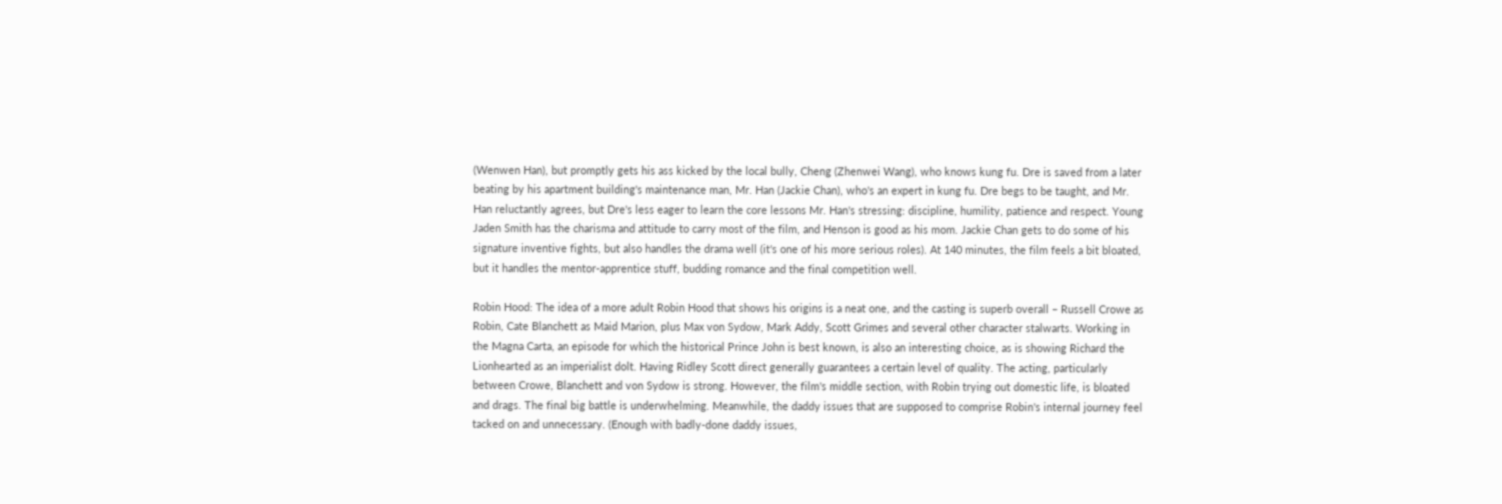(Wenwen Han), but promptly gets his ass kicked by the local bully, Cheng (Zhenwei Wang), who knows kung fu. Dre is saved from a later beating by his apartment building's maintenance man, Mr. Han (Jackie Chan), who's an expert in kung fu. Dre begs to be taught, and Mr. Han reluctantly agrees, but Dre's less eager to learn the core lessons Mr. Han's stressing: discipline, humility, patience and respect. Young Jaden Smith has the charisma and attitude to carry most of the film, and Henson is good as his mom. Jackie Chan gets to do some of his signature inventive fights, but also handles the drama well (it's one of his more serious roles). At 140 minutes, the film feels a bit bloated, but it handles the mentor-apprentice stuff, budding romance and the final competition well.

Robin Hood: The idea of a more adult Robin Hood that shows his origins is a neat one, and the casting is superb overall – Russell Crowe as Robin, Cate Blanchett as Maid Marion, plus Max von Sydow, Mark Addy, Scott Grimes and several other character stalwarts. Working in the Magna Carta, an episode for which the historical Prince John is best known, is also an interesting choice, as is showing Richard the Lionhearted as an imperialist dolt. Having Ridley Scott direct generally guarantees a certain level of quality. The acting, particularly between Crowe, Blanchett and von Sydow is strong. However, the film's middle section, with Robin trying out domestic life, is bloated and drags. The final big battle is underwhelming. Meanwhile, the daddy issues that are supposed to comprise Robin's internal journey feel tacked on and unnecessary. (Enough with badly-done daddy issues,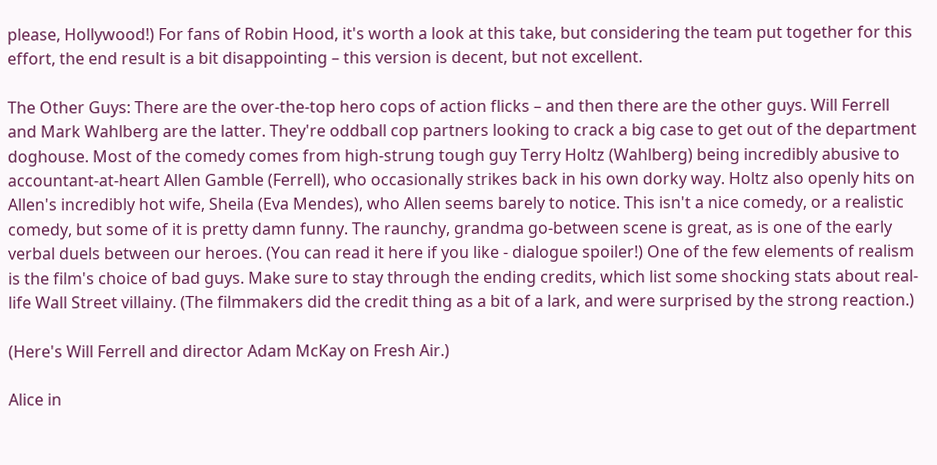please, Hollywood!) For fans of Robin Hood, it's worth a look at this take, but considering the team put together for this effort, the end result is a bit disappointing – this version is decent, but not excellent.

The Other Guys: There are the over-the-top hero cops of action flicks – and then there are the other guys. Will Ferrell and Mark Wahlberg are the latter. They're oddball cop partners looking to crack a big case to get out of the department doghouse. Most of the comedy comes from high-strung tough guy Terry Holtz (Wahlberg) being incredibly abusive to accountant-at-heart Allen Gamble (Ferrell), who occasionally strikes back in his own dorky way. Holtz also openly hits on Allen's incredibly hot wife, Sheila (Eva Mendes), who Allen seems barely to notice. This isn't a nice comedy, or a realistic comedy, but some of it is pretty damn funny. The raunchy, grandma go-between scene is great, as is one of the early verbal duels between our heroes. (You can read it here if you like - dialogue spoiler!) One of the few elements of realism is the film's choice of bad guys. Make sure to stay through the ending credits, which list some shocking stats about real-life Wall Street villainy. (The filmmakers did the credit thing as a bit of a lark, and were surprised by the strong reaction.)

(Here's Will Ferrell and director Adam McKay on Fresh Air.)

Alice in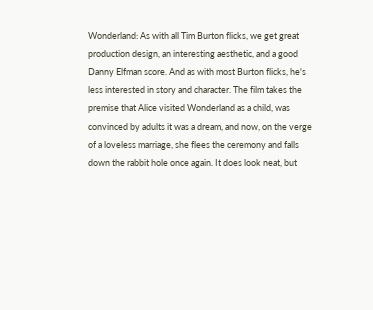Wonderland: As with all Tim Burton flicks, we get great production design, an interesting aesthetic, and a good Danny Elfman score. And as with most Burton flicks, he's less interested in story and character. The film takes the premise that Alice visited Wonderland as a child, was convinced by adults it was a dream, and now, on the verge of a loveless marriage, she flees the ceremony and falls down the rabbit hole once again. It does look neat, but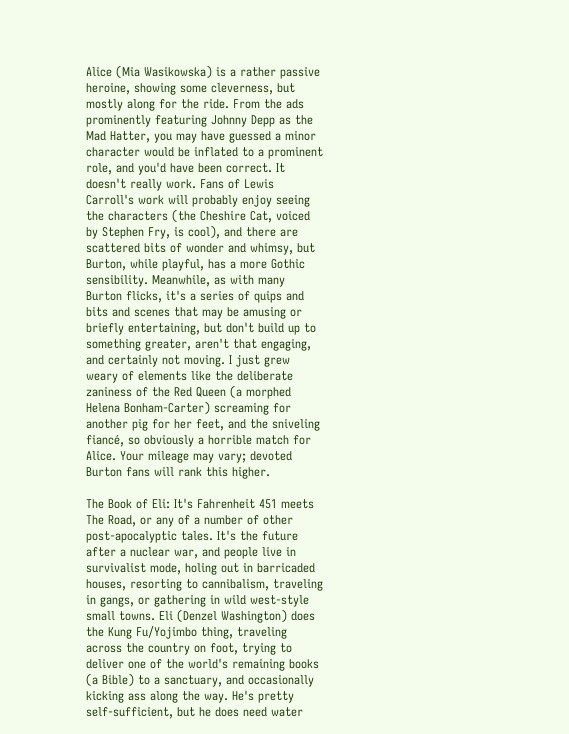Alice (Mia Wasikowska) is a rather passive heroine, showing some cleverness, but mostly along for the ride. From the ads prominently featuring Johnny Depp as the Mad Hatter, you may have guessed a minor character would be inflated to a prominent role, and you'd have been correct. It doesn't really work. Fans of Lewis Carroll's work will probably enjoy seeing the characters (the Cheshire Cat, voiced by Stephen Fry, is cool), and there are scattered bits of wonder and whimsy, but Burton, while playful, has a more Gothic sensibility. Meanwhile, as with many Burton flicks, it's a series of quips and bits and scenes that may be amusing or briefly entertaining, but don't build up to something greater, aren't that engaging, and certainly not moving. I just grew weary of elements like the deliberate zaniness of the Red Queen (a morphed Helena Bonham-Carter) screaming for another pig for her feet, and the sniveling fiancé, so obviously a horrible match for Alice. Your mileage may vary; devoted Burton fans will rank this higher.

The Book of Eli: It's Fahrenheit 451 meets The Road, or any of a number of other post-apocalyptic tales. It's the future after a nuclear war, and people live in survivalist mode, holing out in barricaded houses, resorting to cannibalism, traveling in gangs, or gathering in wild west-style small towns. Eli (Denzel Washington) does the Kung Fu/Yojimbo thing, traveling across the country on foot, trying to deliver one of the world's remaining books (a Bible) to a sanctuary, and occasionally kicking ass along the way. He's pretty self-sufficient, but he does need water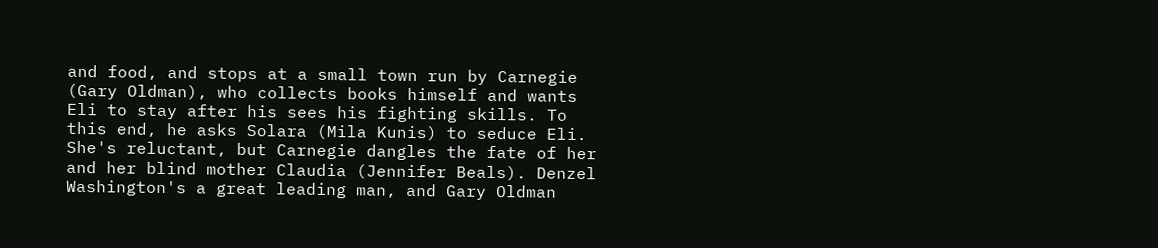and food, and stops at a small town run by Carnegie (Gary Oldman), who collects books himself and wants Eli to stay after his sees his fighting skills. To this end, he asks Solara (Mila Kunis) to seduce Eli. She's reluctant, but Carnegie dangles the fate of her and her blind mother Claudia (Jennifer Beals). Denzel Washington's a great leading man, and Gary Oldman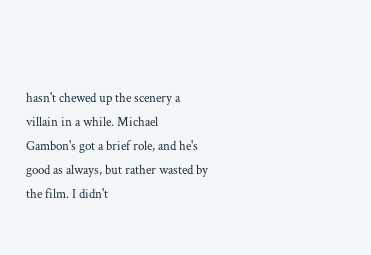hasn't chewed up the scenery a villain in a while. Michael Gambon's got a brief role, and he's good as always, but rather wasted by the film. I didn't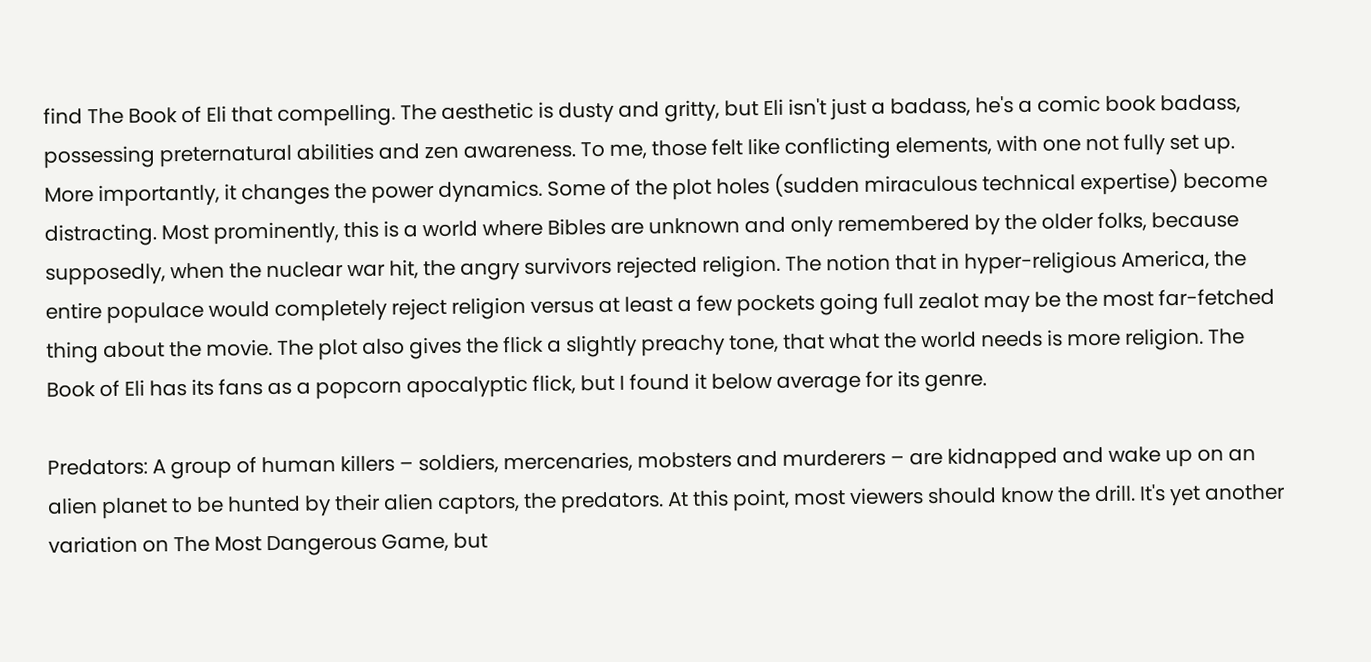find The Book of Eli that compelling. The aesthetic is dusty and gritty, but Eli isn't just a badass, he's a comic book badass, possessing preternatural abilities and zen awareness. To me, those felt like conflicting elements, with one not fully set up. More importantly, it changes the power dynamics. Some of the plot holes (sudden miraculous technical expertise) become distracting. Most prominently, this is a world where Bibles are unknown and only remembered by the older folks, because supposedly, when the nuclear war hit, the angry survivors rejected religion. The notion that in hyper-religious America, the entire populace would completely reject religion versus at least a few pockets going full zealot may be the most far-fetched thing about the movie. The plot also gives the flick a slightly preachy tone, that what the world needs is more religion. The Book of Eli has its fans as a popcorn apocalyptic flick, but I found it below average for its genre.

Predators: A group of human killers – soldiers, mercenaries, mobsters and murderers – are kidnapped and wake up on an alien planet to be hunted by their alien captors, the predators. At this point, most viewers should know the drill. It's yet another variation on The Most Dangerous Game, but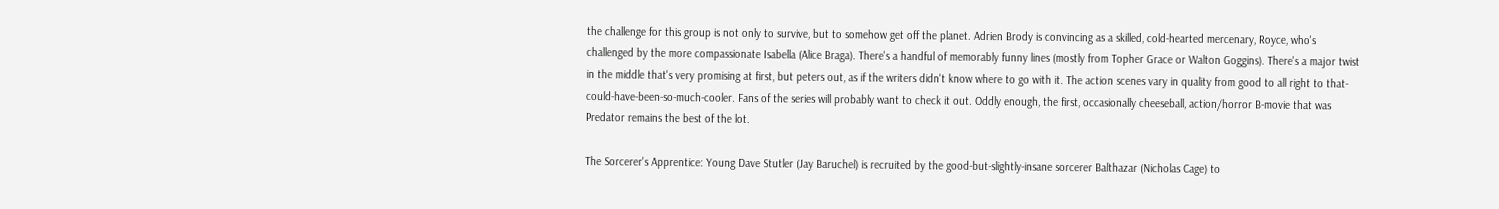the challenge for this group is not only to survive, but to somehow get off the planet. Adrien Brody is convincing as a skilled, cold-hearted mercenary, Royce, who's challenged by the more compassionate Isabella (Alice Braga). There's a handful of memorably funny lines (mostly from Topher Grace or Walton Goggins). There's a major twist in the middle that's very promising at first, but peters out, as if the writers didn't know where to go with it. The action scenes vary in quality from good to all right to that-could-have-been-so-much-cooler. Fans of the series will probably want to check it out. Oddly enough, the first, occasionally cheeseball, action/horror B-movie that was Predator remains the best of the lot.

The Sorcerer's Apprentice: Young Dave Stutler (Jay Baruchel) is recruited by the good-but-slightly-insane sorcerer Balthazar (Nicholas Cage) to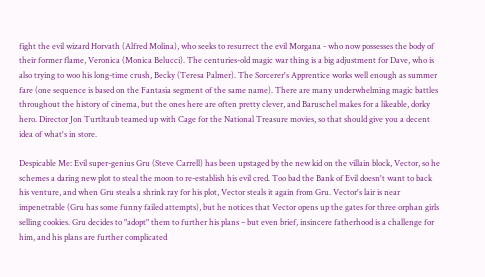fight the evil wizard Horvath (Alfred Molina), who seeks to resurrect the evil Morgana - who now possesses the body of their former flame, Veronica (Monica Belucci). The centuries-old magic war thing is a big adjustment for Dave, who is also trying to woo his long-time crush, Becky (Teresa Palmer). The Sorcerer's Apprentice works well enough as summer fare (one sequence is based on the Fantasia segment of the same name). There are many underwhelming magic battles throughout the history of cinema, but the ones here are often pretty clever, and Baruschel makes for a likeable, dorky hero. Director Jon Turtltaub teamed up with Cage for the National Treasure movies, so that should give you a decent idea of what's in store.

Despicable Me: Evil super-genius Gru (Steve Carrell) has been upstaged by the new kid on the villain block, Vector, so he schemes a daring new plot to steal the moon to re-establish his evil cred. Too bad the Bank of Evil doesn't want to back his venture, and when Gru steals a shrink ray for his plot, Vector steals it again from Gru. Vector's lair is near impenetrable (Gru has some funny failed attempts), but he notices that Vector opens up the gates for three orphan girls selling cookies. Gru decides to "adopt" them to further his plans – but even brief, insincere fatherhood is a challenge for him, and his plans are further complicated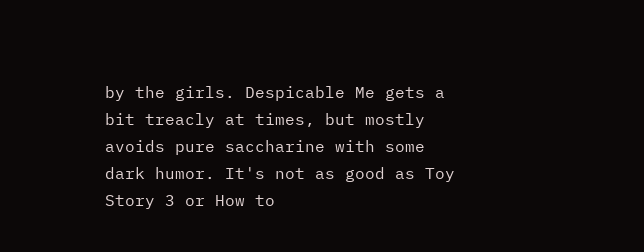by the girls. Despicable Me gets a bit treacly at times, but mostly avoids pure saccharine with some dark humor. It's not as good as Toy Story 3 or How to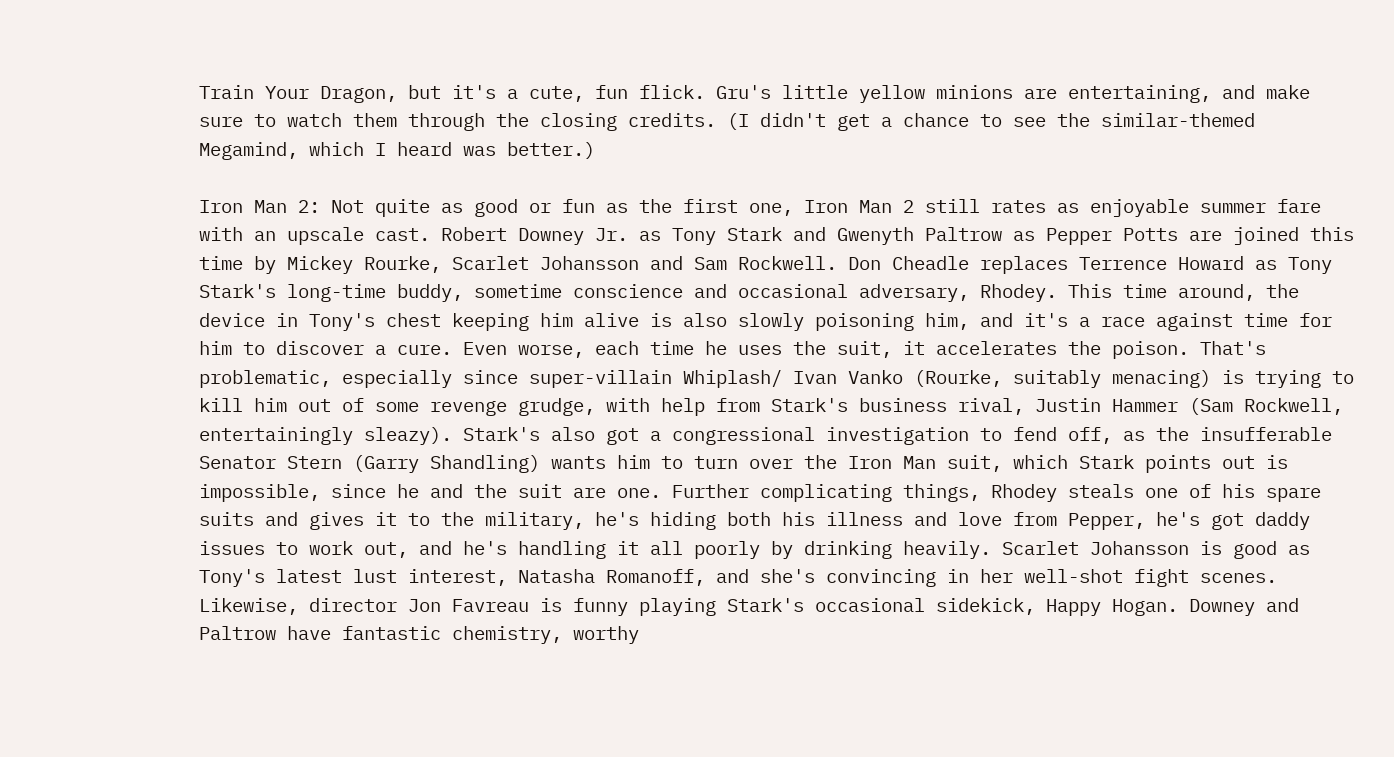Train Your Dragon, but it's a cute, fun flick. Gru's little yellow minions are entertaining, and make sure to watch them through the closing credits. (I didn't get a chance to see the similar-themed Megamind, which I heard was better.)

Iron Man 2: Not quite as good or fun as the first one, Iron Man 2 still rates as enjoyable summer fare with an upscale cast. Robert Downey Jr. as Tony Stark and Gwenyth Paltrow as Pepper Potts are joined this time by Mickey Rourke, Scarlet Johansson and Sam Rockwell. Don Cheadle replaces Terrence Howard as Tony Stark's long-time buddy, sometime conscience and occasional adversary, Rhodey. This time around, the device in Tony's chest keeping him alive is also slowly poisoning him, and it's a race against time for him to discover a cure. Even worse, each time he uses the suit, it accelerates the poison. That's problematic, especially since super-villain Whiplash/ Ivan Vanko (Rourke, suitably menacing) is trying to kill him out of some revenge grudge, with help from Stark's business rival, Justin Hammer (Sam Rockwell, entertainingly sleazy). Stark's also got a congressional investigation to fend off, as the insufferable Senator Stern (Garry Shandling) wants him to turn over the Iron Man suit, which Stark points out is impossible, since he and the suit are one. Further complicating things, Rhodey steals one of his spare suits and gives it to the military, he's hiding both his illness and love from Pepper, he's got daddy issues to work out, and he's handling it all poorly by drinking heavily. Scarlet Johansson is good as Tony's latest lust interest, Natasha Romanoff, and she's convincing in her well-shot fight scenes. Likewise, director Jon Favreau is funny playing Stark's occasional sidekick, Happy Hogan. Downey and Paltrow have fantastic chemistry, worthy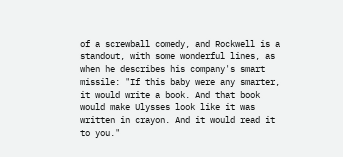of a screwball comedy, and Rockwell is a standout, with some wonderful lines, as when he describes his company's smart missile: "If this baby were any smarter, it would write a book. And that book would make Ulysses look like it was written in crayon. And it would read it to you."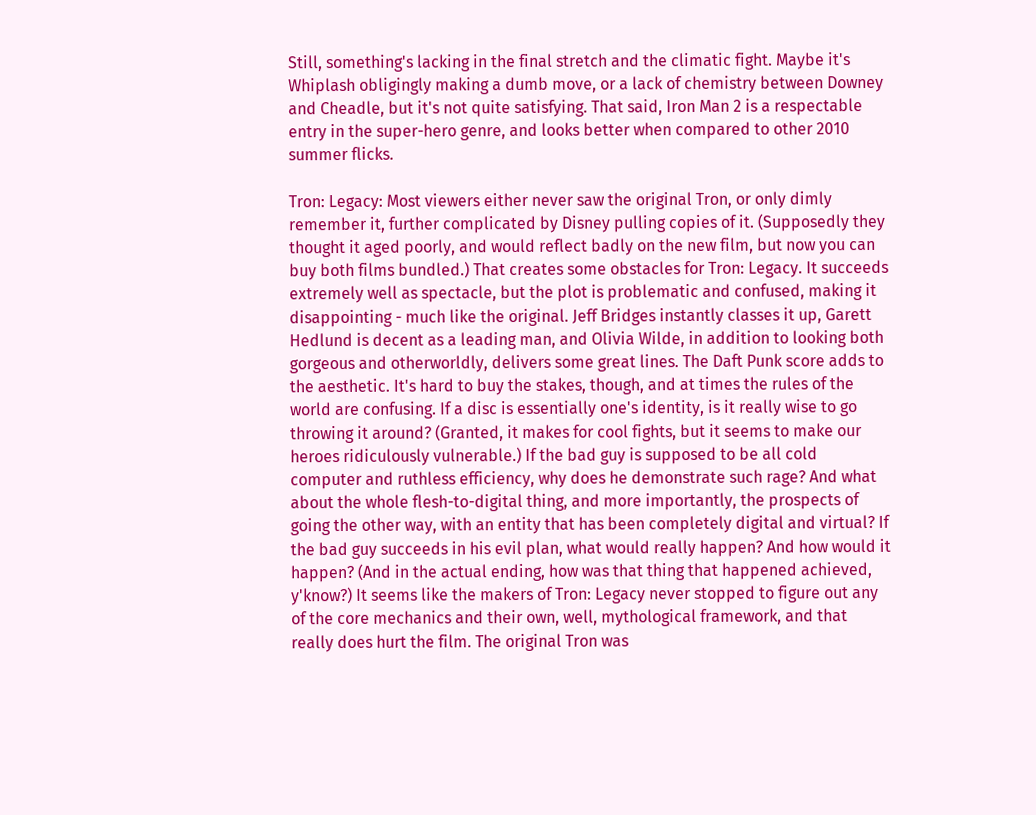Still, something's lacking in the final stretch and the climatic fight. Maybe it's Whiplash obligingly making a dumb move, or a lack of chemistry between Downey and Cheadle, but it's not quite satisfying. That said, Iron Man 2 is a respectable entry in the super-hero genre, and looks better when compared to other 2010 summer flicks.

Tron: Legacy: Most viewers either never saw the original Tron, or only dimly remember it, further complicated by Disney pulling copies of it. (Supposedly they thought it aged poorly, and would reflect badly on the new film, but now you can buy both films bundled.) That creates some obstacles for Tron: Legacy. It succeeds extremely well as spectacle, but the plot is problematic and confused, making it disappointing - much like the original. Jeff Bridges instantly classes it up, Garett Hedlund is decent as a leading man, and Olivia Wilde, in addition to looking both gorgeous and otherworldly, delivers some great lines. The Daft Punk score adds to the aesthetic. It's hard to buy the stakes, though, and at times the rules of the world are confusing. If a disc is essentially one's identity, is it really wise to go throwing it around? (Granted, it makes for cool fights, but it seems to make our heroes ridiculously vulnerable.) If the bad guy is supposed to be all cold computer and ruthless efficiency, why does he demonstrate such rage? And what about the whole flesh-to-digital thing, and more importantly, the prospects of going the other way, with an entity that has been completely digital and virtual? If the bad guy succeeds in his evil plan, what would really happen? And how would it happen? (And in the actual ending, how was that thing that happened achieved, y'know?) It seems like the makers of Tron: Legacy never stopped to figure out any of the core mechanics and their own, well, mythological framework, and that really does hurt the film. The original Tron was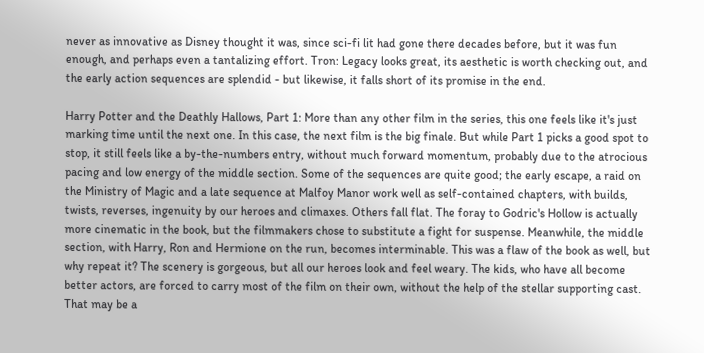never as innovative as Disney thought it was, since sci-fi lit had gone there decades before, but it was fun enough, and perhaps even a tantalizing effort. Tron: Legacy looks great, its aesthetic is worth checking out, and the early action sequences are splendid - but likewise, it falls short of its promise in the end.

Harry Potter and the Deathly Hallows, Part 1: More than any other film in the series, this one feels like it's just marking time until the next one. In this case, the next film is the big finale. But while Part 1 picks a good spot to stop, it still feels like a by-the-numbers entry, without much forward momentum, probably due to the atrocious pacing and low energy of the middle section. Some of the sequences are quite good; the early escape, a raid on the Ministry of Magic and a late sequence at Malfoy Manor work well as self-contained chapters, with builds, twists, reverses, ingenuity by our heroes and climaxes. Others fall flat. The foray to Godric's Hollow is actually more cinematic in the book, but the filmmakers chose to substitute a fight for suspense. Meanwhile, the middle section, with Harry, Ron and Hermione on the run, becomes interminable. This was a flaw of the book as well, but why repeat it? The scenery is gorgeous, but all our heroes look and feel weary. The kids, who have all become better actors, are forced to carry most of the film on their own, without the help of the stellar supporting cast. That may be a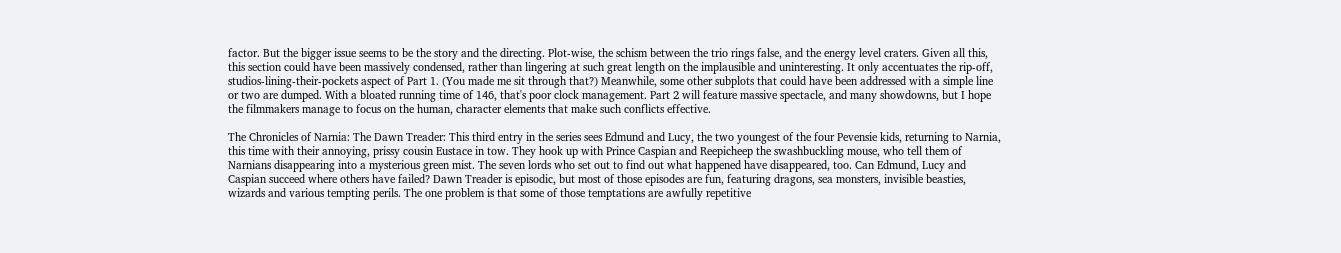factor. But the bigger issue seems to be the story and the directing. Plot-wise, the schism between the trio rings false, and the energy level craters. Given all this, this section could have been massively condensed, rather than lingering at such great length on the implausible and uninteresting. It only accentuates the rip-off, studios-lining-their-pockets aspect of Part 1. (You made me sit through that?) Meanwhile, some other subplots that could have been addressed with a simple line or two are dumped. With a bloated running time of 146, that's poor clock management. Part 2 will feature massive spectacle, and many showdowns, but I hope the filmmakers manage to focus on the human, character elements that make such conflicts effective.

The Chronicles of Narnia: The Dawn Treader: This third entry in the series sees Edmund and Lucy, the two youngest of the four Pevensie kids, returning to Narnia, this time with their annoying, prissy cousin Eustace in tow. They hook up with Prince Caspian and Reepicheep the swashbuckling mouse, who tell them of Narnians disappearing into a mysterious green mist. The seven lords who set out to find out what happened have disappeared, too. Can Edmund, Lucy and Caspian succeed where others have failed? Dawn Treader is episodic, but most of those episodes are fun, featuring dragons, sea monsters, invisible beasties, wizards and various tempting perils. The one problem is that some of those temptations are awfully repetitive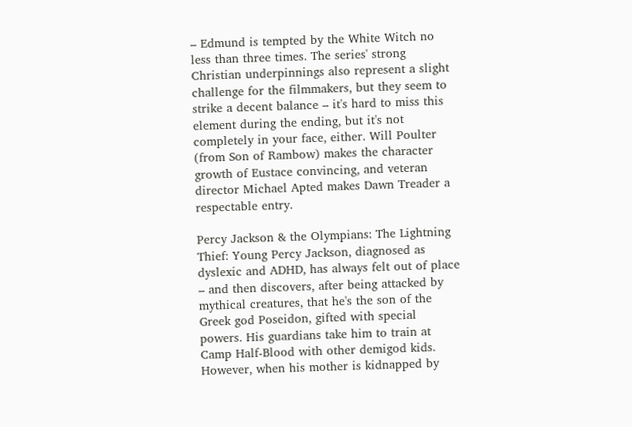– Edmund is tempted by the White Witch no less than three times. The series' strong Christian underpinnings also represent a slight challenge for the filmmakers, but they seem to strike a decent balance – it's hard to miss this element during the ending, but it's not completely in your face, either. Will Poulter (from Son of Rambow) makes the character growth of Eustace convincing, and veteran director Michael Apted makes Dawn Treader a respectable entry.

Percy Jackson & the Olympians: The Lightning Thief: Young Percy Jackson, diagnosed as dyslexic and ADHD, has always felt out of place – and then discovers, after being attacked by mythical creatures, that he's the son of the Greek god Poseidon, gifted with special powers. His guardians take him to train at Camp Half-Blood with other demigod kids. However, when his mother is kidnapped by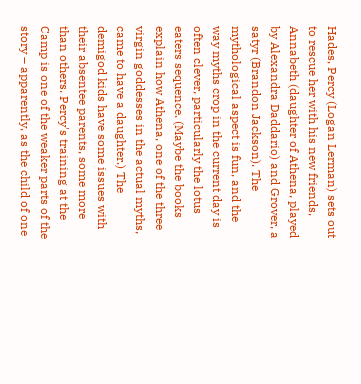Hades, Percy (Logan Lerman) sets out to rescue her with his new friends, Annabeth (daughter of Athena, played by Alexandra Daddario) and Grover, a satyr (Brandon Jackson). The mythological aspect is fun, and the way myths crop in the current day is often clever, particularly the lotus eaters sequence. (Maybe the books explain how Athena, one of the three virgin goddesses in the actual myths, came to have a daughter.) The demigod kids have some issues with their absentee parents, some more than others. Percy's training at the Camp is one of the weaker parts of the story – apparently, as the child of one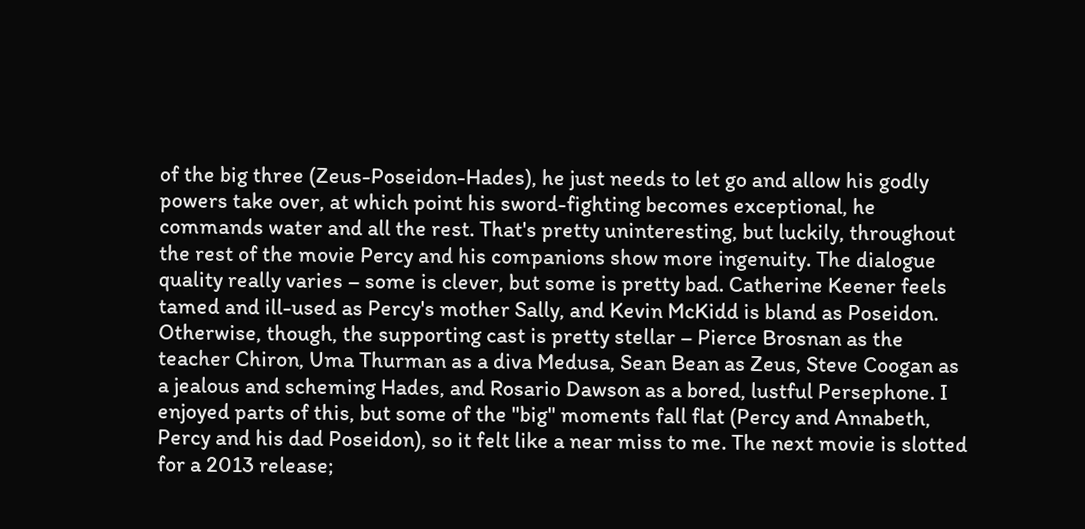of the big three (Zeus-Poseidon-Hades), he just needs to let go and allow his godly powers take over, at which point his sword-fighting becomes exceptional, he commands water and all the rest. That's pretty uninteresting, but luckily, throughout the rest of the movie Percy and his companions show more ingenuity. The dialogue quality really varies – some is clever, but some is pretty bad. Catherine Keener feels tamed and ill-used as Percy's mother Sally, and Kevin McKidd is bland as Poseidon. Otherwise, though, the supporting cast is pretty stellar – Pierce Brosnan as the teacher Chiron, Uma Thurman as a diva Medusa, Sean Bean as Zeus, Steve Coogan as a jealous and scheming Hades, and Rosario Dawson as a bored, lustful Persephone. I enjoyed parts of this, but some of the "big" moments fall flat (Percy and Annabeth, Percy and his dad Poseidon), so it felt like a near miss to me. The next movie is slotted for a 2013 release;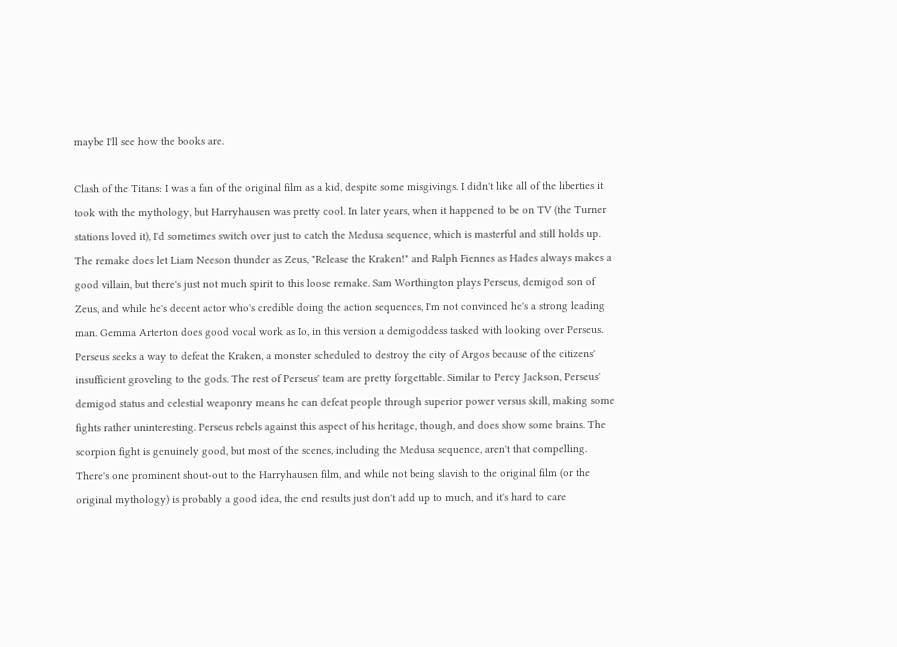maybe I'll see how the books are.

Clash of the Titans: I was a fan of the original film as a kid, despite some misgivings. I didn't like all of the liberties it took with the mythology, but Harryhausen was pretty cool. In later years, when it happened to be on TV (the Turner stations loved it), I'd sometimes switch over just to catch the Medusa sequence, which is masterful and still holds up. The remake does let Liam Neeson thunder as Zeus, "Release the Kraken!" and Ralph Fiennes as Hades always makes a good villain, but there's just not much spirit to this loose remake. Sam Worthington plays Perseus, demigod son of Zeus, and while he's decent actor who's credible doing the action sequences, I'm not convinced he's a strong leading man. Gemma Arterton does good vocal work as Io, in this version a demigoddess tasked with looking over Perseus. Perseus seeks a way to defeat the Kraken, a monster scheduled to destroy the city of Argos because of the citizens' insufficient groveling to the gods. The rest of Perseus' team are pretty forgettable. Similar to Percy Jackson, Perseus' demigod status and celestial weaponry means he can defeat people through superior power versus skill, making some fights rather uninteresting. Perseus rebels against this aspect of his heritage, though, and does show some brains. The scorpion fight is genuinely good, but most of the scenes, including the Medusa sequence, aren't that compelling. There's one prominent shout-out to the Harryhausen film, and while not being slavish to the original film (or the original mythology) is probably a good idea, the end results just don't add up to much, and it's hard to care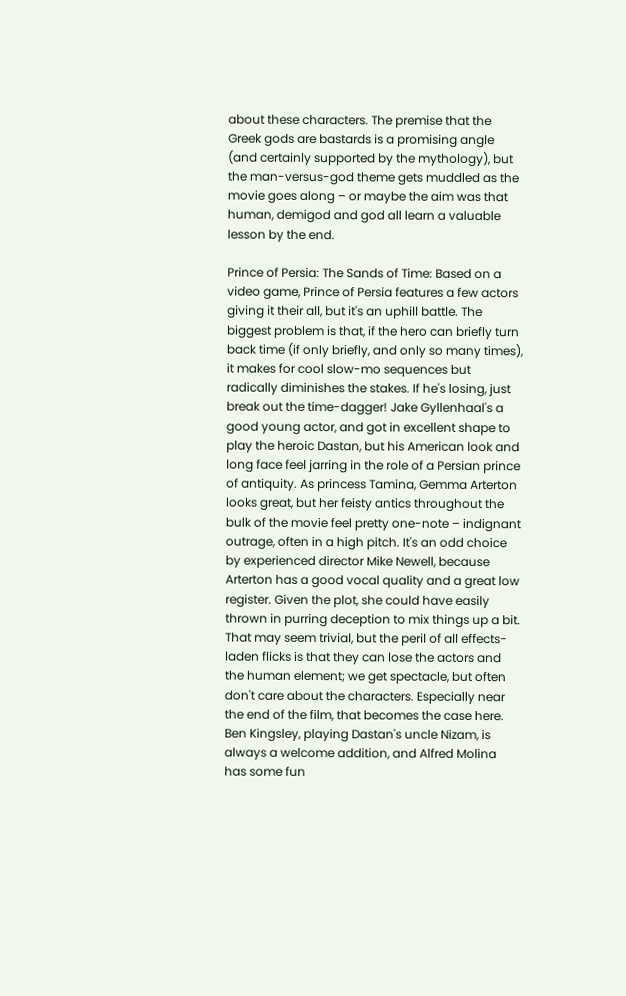about these characters. The premise that the Greek gods are bastards is a promising angle (and certainly supported by the mythology), but the man-versus-god theme gets muddled as the movie goes along – or maybe the aim was that human, demigod and god all learn a valuable lesson by the end.

Prince of Persia: The Sands of Time: Based on a video game, Prince of Persia features a few actors giving it their all, but it's an uphill battle. The biggest problem is that, if the hero can briefly turn back time (if only briefly, and only so many times), it makes for cool slow-mo sequences but radically diminishes the stakes. If he's losing, just break out the time-dagger! Jake Gyllenhaal's a good young actor, and got in excellent shape to play the heroic Dastan, but his American look and long face feel jarring in the role of a Persian prince of antiquity. As princess Tamina, Gemma Arterton looks great, but her feisty antics throughout the bulk of the movie feel pretty one-note – indignant outrage, often in a high pitch. It's an odd choice by experienced director Mike Newell, because Arterton has a good vocal quality and a great low register. Given the plot, she could have easily thrown in purring deception to mix things up a bit. That may seem trivial, but the peril of all effects-laden flicks is that they can lose the actors and the human element; we get spectacle, but often don't care about the characters. Especially near the end of the film, that becomes the case here. Ben Kingsley, playing Dastan's uncle Nizam, is always a welcome addition, and Alfred Molina has some fun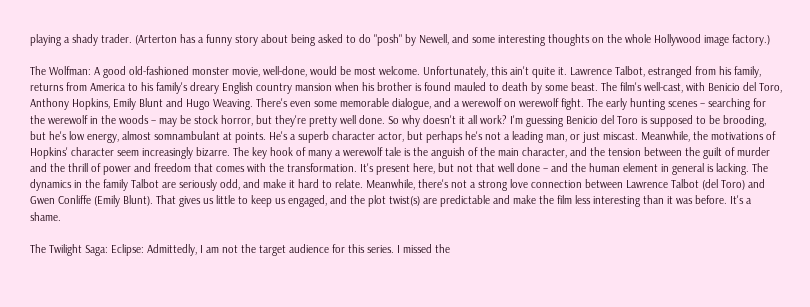playing a shady trader. (Arterton has a funny story about being asked to do "posh" by Newell, and some interesting thoughts on the whole Hollywood image factory.)

The Wolfman: A good old-fashioned monster movie, well-done, would be most welcome. Unfortunately, this ain't quite it. Lawrence Talbot, estranged from his family, returns from America to his family's dreary English country mansion when his brother is found mauled to death by some beast. The film's well-cast, with Benicio del Toro, Anthony Hopkins, Emily Blunt and Hugo Weaving. There's even some memorable dialogue, and a werewolf on werewolf fight. The early hunting scenes – searching for the werewolf in the woods – may be stock horror, but they're pretty well done. So why doesn't it all work? I'm guessing Benicio del Toro is supposed to be brooding, but he's low energy, almost somnambulant at points. He's a superb character actor, but perhaps he's not a leading man, or just miscast. Meanwhile, the motivations of Hopkins' character seem increasingly bizarre. The key hook of many a werewolf tale is the anguish of the main character, and the tension between the guilt of murder and the thrill of power and freedom that comes with the transformation. It's present here, but not that well done – and the human element in general is lacking. The dynamics in the family Talbot are seriously odd, and make it hard to relate. Meanwhile, there's not a strong love connection between Lawrence Talbot (del Toro) and Gwen Conliffe (Emily Blunt). That gives us little to keep us engaged, and the plot twist(s) are predictable and make the film less interesting than it was before. It's a shame.

The Twilight Saga: Eclipse: Admittedly, I am not the target audience for this series. I missed the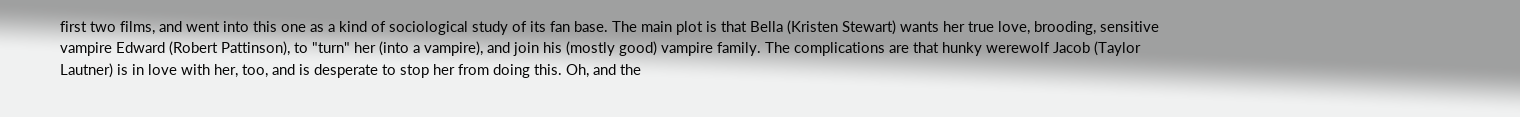first two films, and went into this one as a kind of sociological study of its fan base. The main plot is that Bella (Kristen Stewart) wants her true love, brooding, sensitive vampire Edward (Robert Pattinson), to "turn" her (into a vampire), and join his (mostly good) vampire family. The complications are that hunky werewolf Jacob (Taylor Lautner) is in love with her, too, and is desperate to stop her from doing this. Oh, and the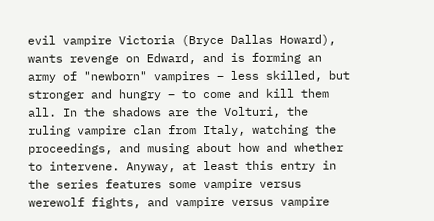evil vampire Victoria (Bryce Dallas Howard), wants revenge on Edward, and is forming an army of "newborn" vampires – less skilled, but stronger and hungry – to come and kill them all. In the shadows are the Volturi, the ruling vampire clan from Italy, watching the proceedings, and musing about how and whether to intervene. Anyway, at least this entry in the series features some vampire versus werewolf fights, and vampire versus vampire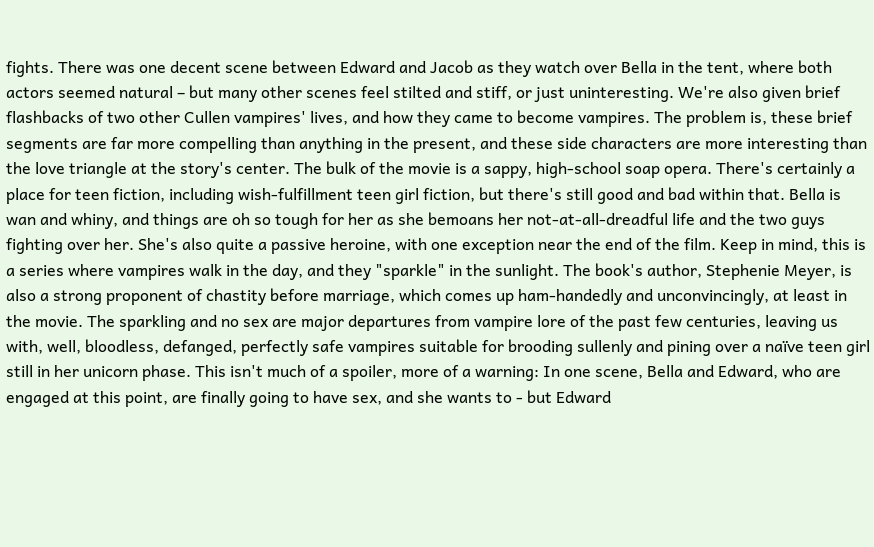fights. There was one decent scene between Edward and Jacob as they watch over Bella in the tent, where both actors seemed natural – but many other scenes feel stilted and stiff, or just uninteresting. We're also given brief flashbacks of two other Cullen vampires' lives, and how they came to become vampires. The problem is, these brief segments are far more compelling than anything in the present, and these side characters are more interesting than the love triangle at the story's center. The bulk of the movie is a sappy, high-school soap opera. There's certainly a place for teen fiction, including wish-fulfillment teen girl fiction, but there's still good and bad within that. Bella is wan and whiny, and things are oh so tough for her as she bemoans her not-at-all-dreadful life and the two guys fighting over her. She's also quite a passive heroine, with one exception near the end of the film. Keep in mind, this is a series where vampires walk in the day, and they "sparkle" in the sunlight. The book's author, Stephenie Meyer, is also a strong proponent of chastity before marriage, which comes up ham-handedly and unconvincingly, at least in the movie. The sparkling and no sex are major departures from vampire lore of the past few centuries, leaving us with, well, bloodless, defanged, perfectly safe vampires suitable for brooding sullenly and pining over a naïve teen girl still in her unicorn phase. This isn't much of a spoiler, more of a warning: In one scene, Bella and Edward, who are engaged at this point, are finally going to have sex, and she wants to - but Edward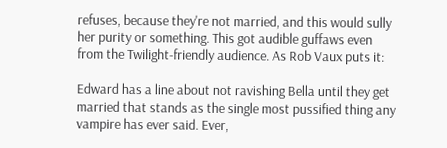refuses, because they're not married, and this would sully her purity or something. This got audible guffaws even from the Twilight-friendly audience. As Rob Vaux puts it:

Edward has a line about not ravishing Bella until they get married that stands as the single most pussified thing any vampire has ever said. Ever,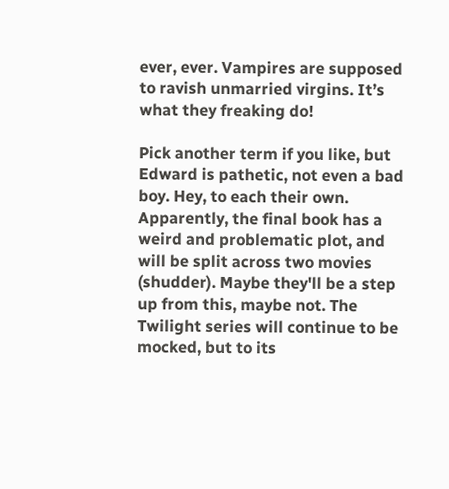ever, ever. Vampires are supposed to ravish unmarried virgins. It’s what they freaking do!

Pick another term if you like, but Edward is pathetic, not even a bad boy. Hey, to each their own. Apparently, the final book has a weird and problematic plot, and will be split across two movies (shudder). Maybe they'll be a step up from this, maybe not. The Twilight series will continue to be mocked, but to its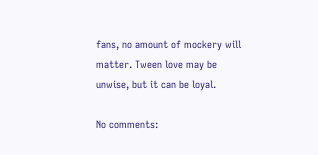fans, no amount of mockery will matter. Tween love may be unwise, but it can be loyal.

No comments: